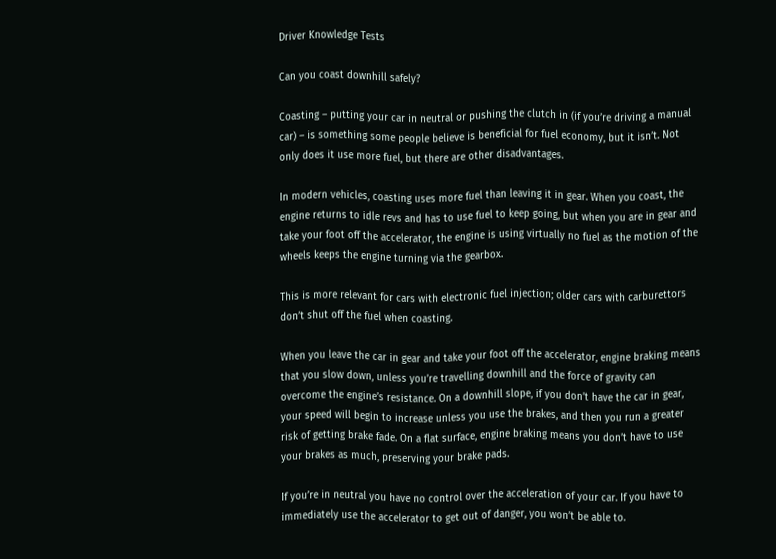Driver Knowledge Tests

Can you coast downhill safely?

Coasting – putting your car in neutral or pushing the clutch in (if you’re driving a manual car) – is something some people believe is beneficial for fuel economy, but it isn’t. Not only does it use more fuel, but there are other disadvantages.

In modern vehicles, coasting uses more fuel than leaving it in gear. When you coast, the engine returns to idle revs and has to use fuel to keep going, but when you are in gear and take your foot off the accelerator, the engine is using virtually no fuel as the motion of the wheels keeps the engine turning via the gearbox.

This is more relevant for cars with electronic fuel injection; older cars with carburettors don’t shut off the fuel when coasting.

When you leave the car in gear and take your foot off the accelerator, engine braking means that you slow down, unless you’re travelling downhill and the force of gravity can overcome the engine’s resistance. On a downhill slope, if you don’t have the car in gear, your speed will begin to increase unless you use the brakes, and then you run a greater risk of getting brake fade. On a flat surface, engine braking means you don’t have to use your brakes as much, preserving your brake pads.

If you’re in neutral you have no control over the acceleration of your car. If you have to immediately use the accelerator to get out of danger, you won’t be able to.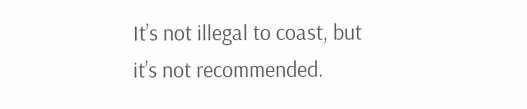It’s not illegal to coast, but it’s not recommended.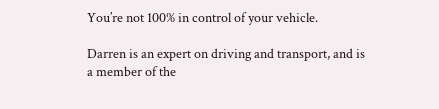You’re not 100% in control of your vehicle.

Darren is an expert on driving and transport, and is a member of the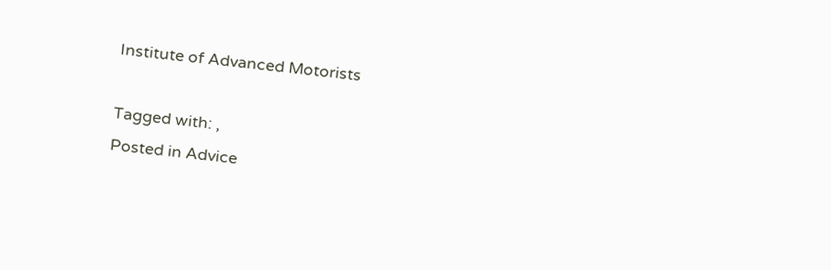Institute of Advanced Motorists

Tagged with: ,
Posted in Advice